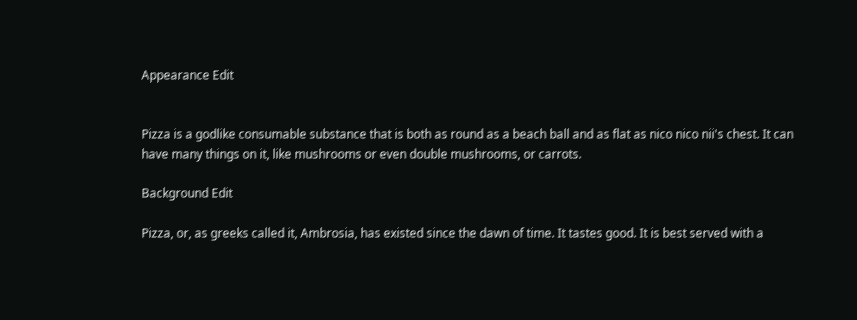Appearance Edit


Pizza is a godlike consumable substance that is both as round as a beach ball and as flat as nico nico nii's chest. It can have many things on it, like mushrooms or even double mushrooms, or carrots.

Background Edit

Pizza, or, as greeks called it, Ambrosia, has existed since the dawn of time. It tastes good. It is best served with a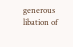generous libation of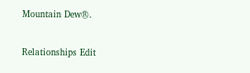Mountain Dew®.

Relationships Edit